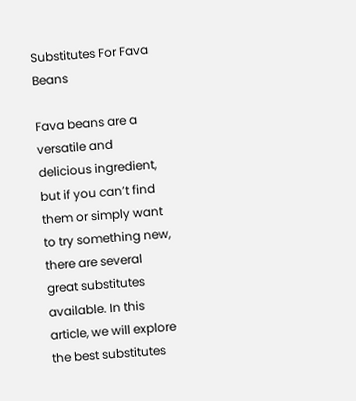Substitutes For Fava Beans

Fava beans are a versatile and delicious ingredient, but if you can’t find them or simply want to try something new, there are several great substitutes available. In this article, we will explore the best substitutes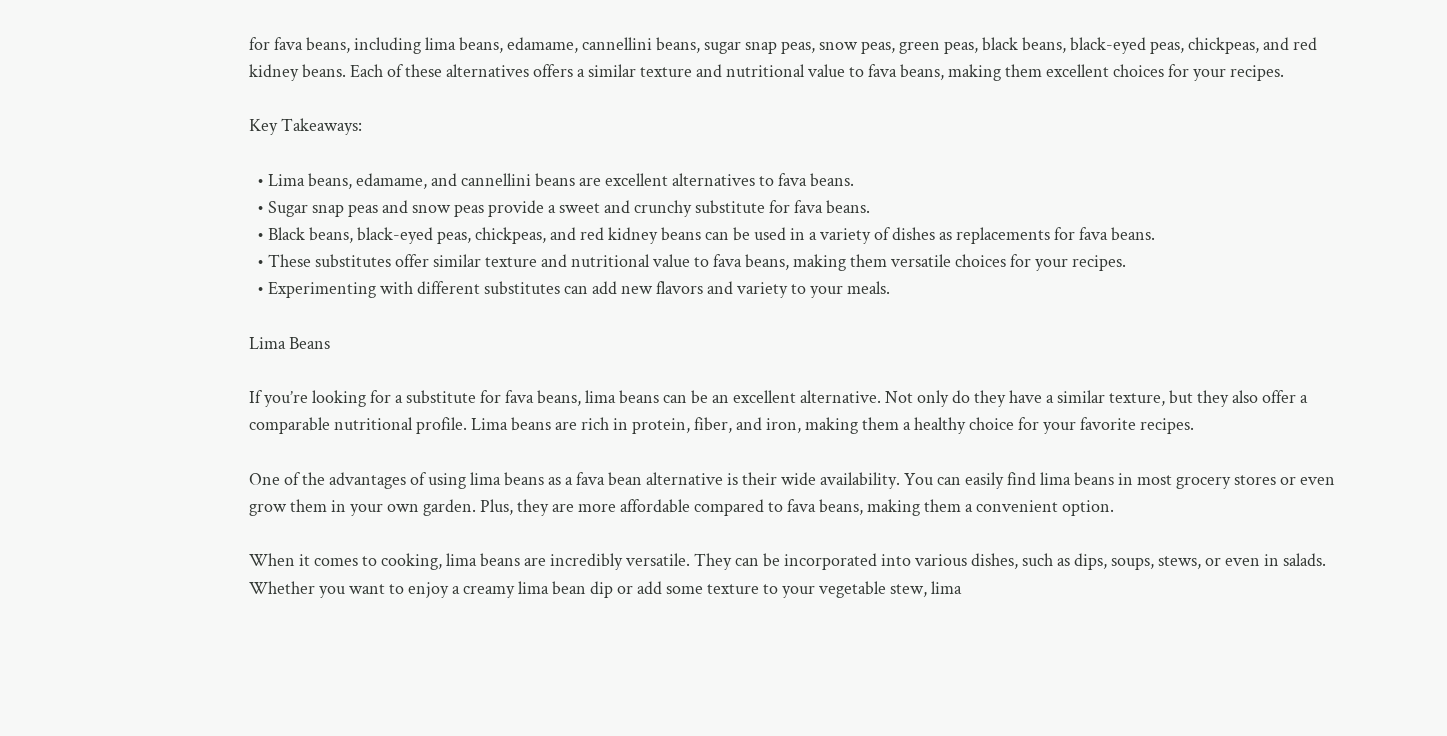for fava beans, including lima beans, edamame, cannellini beans, sugar snap peas, snow peas, green peas, black beans, black-eyed peas, chickpeas, and red kidney beans. Each of these alternatives offers a similar texture and nutritional value to fava beans, making them excellent choices for your recipes.

Key Takeaways:

  • Lima beans, edamame, and cannellini beans are excellent alternatives to fava beans.
  • Sugar snap peas and snow peas provide a sweet and crunchy substitute for fava beans.
  • Black beans, black-eyed peas, chickpeas, and red kidney beans can be used in a variety of dishes as replacements for fava beans.
  • These substitutes offer similar texture and nutritional value to fava beans, making them versatile choices for your recipes.
  • Experimenting with different substitutes can add new flavors and variety to your meals.

Lima Beans

If you’re looking for a substitute for fava beans, lima beans can be an excellent alternative. Not only do they have a similar texture, but they also offer a comparable nutritional profile. Lima beans are rich in protein, fiber, and iron, making them a healthy choice for your favorite recipes.

One of the advantages of using lima beans as a fava bean alternative is their wide availability. You can easily find lima beans in most grocery stores or even grow them in your own garden. Plus, they are more affordable compared to fava beans, making them a convenient option.

When it comes to cooking, lima beans are incredibly versatile. They can be incorporated into various dishes, such as dips, soups, stews, or even in salads. Whether you want to enjoy a creamy lima bean dip or add some texture to your vegetable stew, lima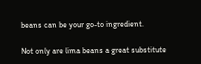beans can be your go-to ingredient.

Not only are lima beans a great substitute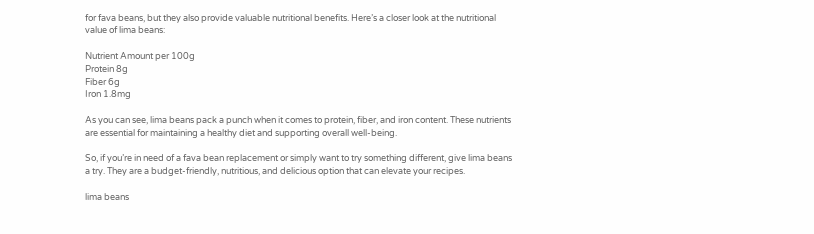for fava beans, but they also provide valuable nutritional benefits. Here’s a closer look at the nutritional value of lima beans:

Nutrient Amount per 100g
Protein 8g
Fiber 6g
Iron 1.8mg

As you can see, lima beans pack a punch when it comes to protein, fiber, and iron content. These nutrients are essential for maintaining a healthy diet and supporting overall well-being.

So, if you’re in need of a fava bean replacement or simply want to try something different, give lima beans a try. They are a budget-friendly, nutritious, and delicious option that can elevate your recipes.

lima beans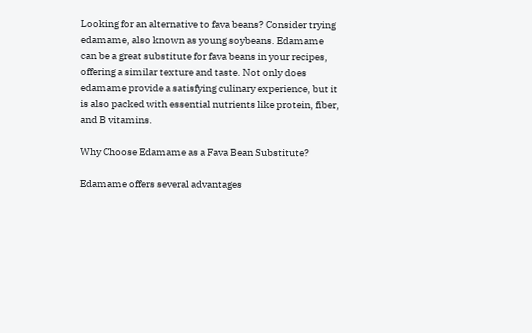Looking for an alternative to fava beans? Consider trying edamame, also known as young soybeans. Edamame can be a great substitute for fava beans in your recipes, offering a similar texture and taste. Not only does edamame provide a satisfying culinary experience, but it is also packed with essential nutrients like protein, fiber, and B vitamins.

Why Choose Edamame as a Fava Bean Substitute?

Edamame offers several advantages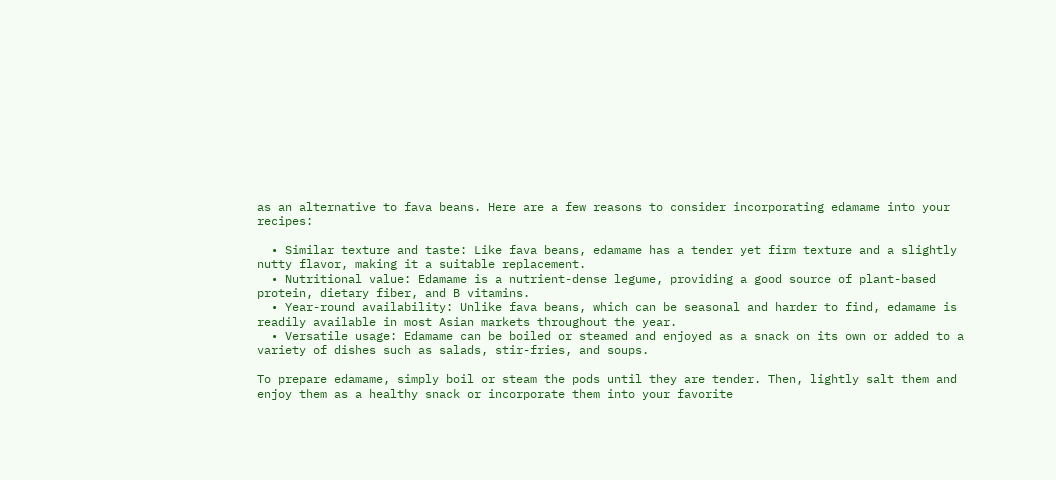as an alternative to fava beans. Here are a few reasons to consider incorporating edamame into your recipes:

  • Similar texture and taste: Like fava beans, edamame has a tender yet firm texture and a slightly nutty flavor, making it a suitable replacement.
  • Nutritional value: Edamame is a nutrient-dense legume, providing a good source of plant-based protein, dietary fiber, and B vitamins.
  • Year-round availability: Unlike fava beans, which can be seasonal and harder to find, edamame is readily available in most Asian markets throughout the year.
  • Versatile usage: Edamame can be boiled or steamed and enjoyed as a snack on its own or added to a variety of dishes such as salads, stir-fries, and soups.

To prepare edamame, simply boil or steam the pods until they are tender. Then, lightly salt them and enjoy them as a healthy snack or incorporate them into your favorite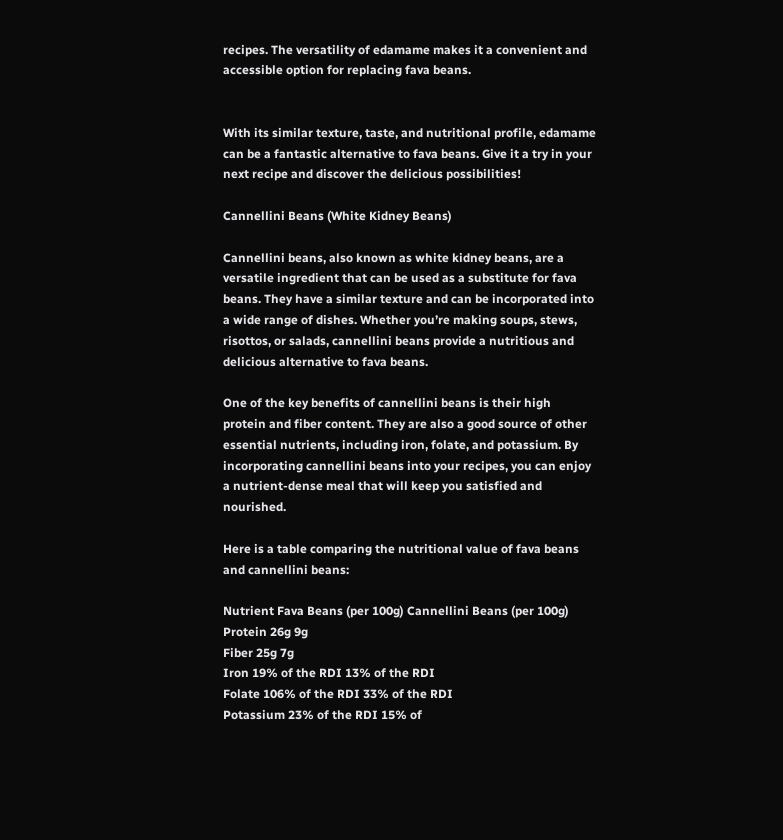recipes. The versatility of edamame makes it a convenient and accessible option for replacing fava beans.


With its similar texture, taste, and nutritional profile, edamame can be a fantastic alternative to fava beans. Give it a try in your next recipe and discover the delicious possibilities!

Cannellini Beans (White Kidney Beans)

Cannellini beans, also known as white kidney beans, are a versatile ingredient that can be used as a substitute for fava beans. They have a similar texture and can be incorporated into a wide range of dishes. Whether you’re making soups, stews, risottos, or salads, cannellini beans provide a nutritious and delicious alternative to fava beans.

One of the key benefits of cannellini beans is their high protein and fiber content. They are also a good source of other essential nutrients, including iron, folate, and potassium. By incorporating cannellini beans into your recipes, you can enjoy a nutrient-dense meal that will keep you satisfied and nourished.

Here is a table comparing the nutritional value of fava beans and cannellini beans:

Nutrient Fava Beans (per 100g) Cannellini Beans (per 100g)
Protein 26g 9g
Fiber 25g 7g
Iron 19% of the RDI 13% of the RDI
Folate 106% of the RDI 33% of the RDI
Potassium 23% of the RDI 15% of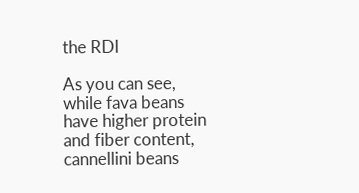the RDI

As you can see, while fava beans have higher protein and fiber content, cannellini beans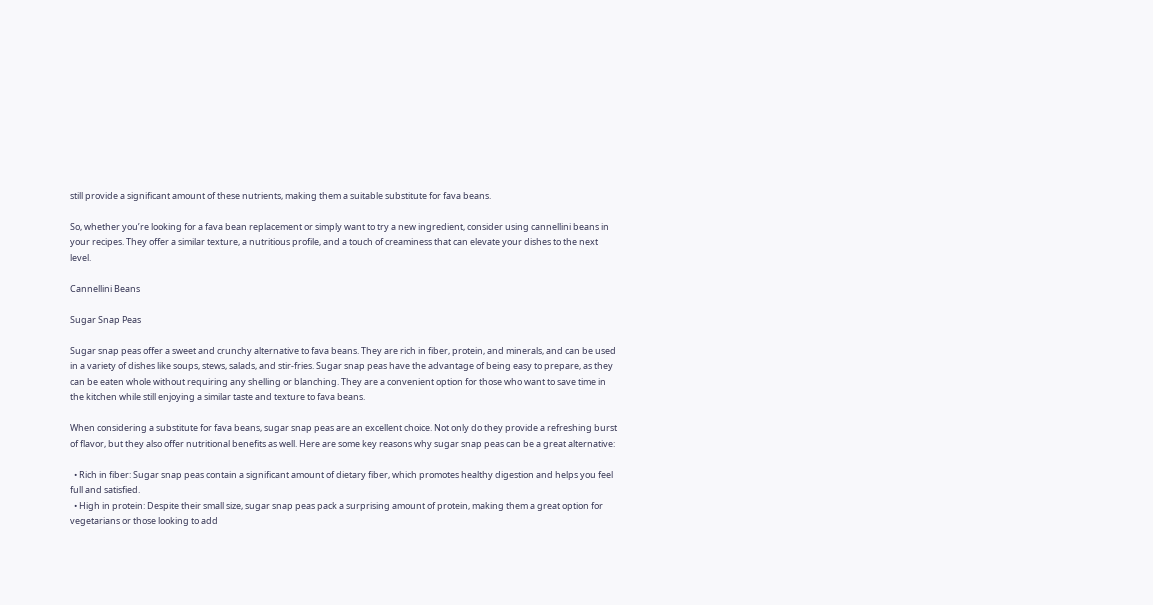still provide a significant amount of these nutrients, making them a suitable substitute for fava beans.

So, whether you’re looking for a fava bean replacement or simply want to try a new ingredient, consider using cannellini beans in your recipes. They offer a similar texture, a nutritious profile, and a touch of creaminess that can elevate your dishes to the next level.

Cannellini Beans

Sugar Snap Peas

Sugar snap peas offer a sweet and crunchy alternative to fava beans. They are rich in fiber, protein, and minerals, and can be used in a variety of dishes like soups, stews, salads, and stir-fries. Sugar snap peas have the advantage of being easy to prepare, as they can be eaten whole without requiring any shelling or blanching. They are a convenient option for those who want to save time in the kitchen while still enjoying a similar taste and texture to fava beans.

When considering a substitute for fava beans, sugar snap peas are an excellent choice. Not only do they provide a refreshing burst of flavor, but they also offer nutritional benefits as well. Here are some key reasons why sugar snap peas can be a great alternative:

  • Rich in fiber: Sugar snap peas contain a significant amount of dietary fiber, which promotes healthy digestion and helps you feel full and satisfied.
  • High in protein: Despite their small size, sugar snap peas pack a surprising amount of protein, making them a great option for vegetarians or those looking to add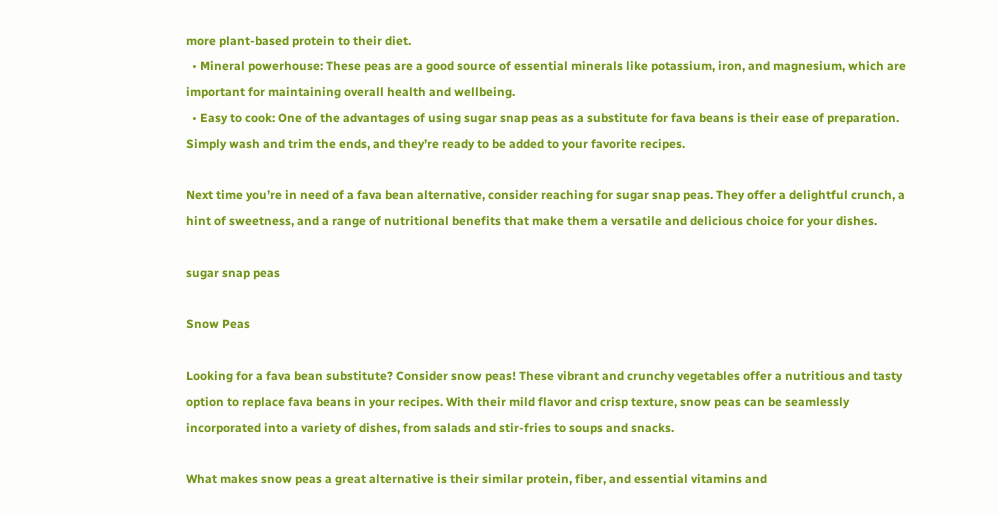more plant-based protein to their diet.
  • Mineral powerhouse: These peas are a good source of essential minerals like potassium, iron, and magnesium, which are important for maintaining overall health and wellbeing.
  • Easy to cook: One of the advantages of using sugar snap peas as a substitute for fava beans is their ease of preparation. Simply wash and trim the ends, and they’re ready to be added to your favorite recipes.

Next time you’re in need of a fava bean alternative, consider reaching for sugar snap peas. They offer a delightful crunch, a hint of sweetness, and a range of nutritional benefits that make them a versatile and delicious choice for your dishes.

sugar snap peas

Snow Peas

Looking for a fava bean substitute? Consider snow peas! These vibrant and crunchy vegetables offer a nutritious and tasty option to replace fava beans in your recipes. With their mild flavor and crisp texture, snow peas can be seamlessly incorporated into a variety of dishes, from salads and stir-fries to soups and snacks.

What makes snow peas a great alternative is their similar protein, fiber, and essential vitamins and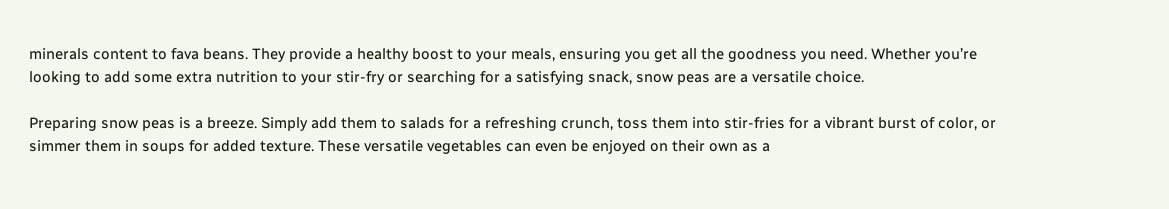minerals content to fava beans. They provide a healthy boost to your meals, ensuring you get all the goodness you need. Whether you’re looking to add some extra nutrition to your stir-fry or searching for a satisfying snack, snow peas are a versatile choice.

Preparing snow peas is a breeze. Simply add them to salads for a refreshing crunch, toss them into stir-fries for a vibrant burst of color, or simmer them in soups for added texture. These versatile vegetables can even be enjoyed on their own as a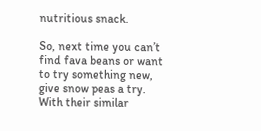nutritious snack.

So, next time you can’t find fava beans or want to try something new, give snow peas a try. With their similar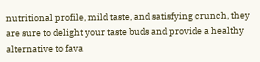nutritional profile, mild taste, and satisfying crunch, they are sure to delight your taste buds and provide a healthy alternative to fava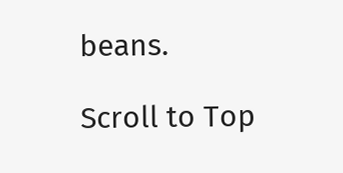beans.

Scroll to Top